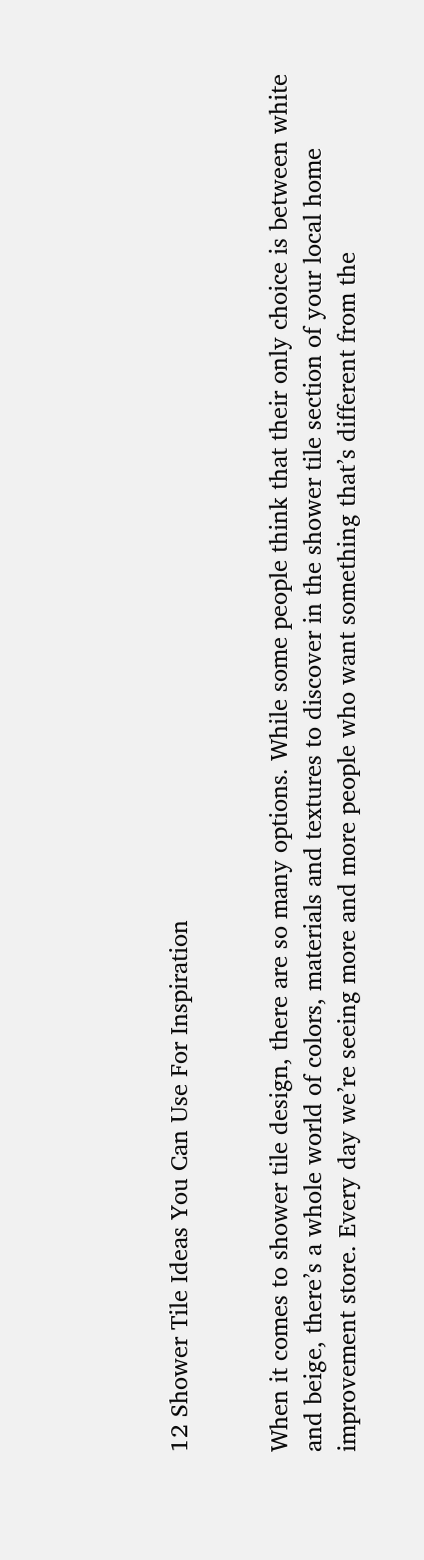12 Shower Tile Ideas You Can Use For Inspiration


When it comes to shower tile design, there are so many options. While some people think that their only choice is between white and beige, there’s a whole world of colors, materials and textures to discover in the shower tile section of your local home improvement store. Every day we’re seeing more and more people who want something that’s different from the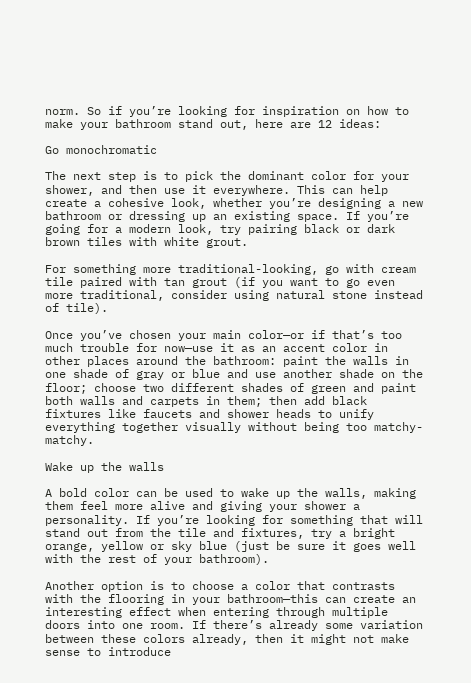norm. So if you’re looking for inspiration on how to make your bathroom stand out, here are 12 ideas:

Go monochromatic

The next step is to pick the dominant color for your shower, and then use it everywhere. This can help create a cohesive look, whether you’re designing a new bathroom or dressing up an existing space. If you’re going for a modern look, try pairing black or dark brown tiles with white grout.

For something more traditional-looking, go with cream tile paired with tan grout (if you want to go even more traditional, consider using natural stone instead of tile).

Once you’ve chosen your main color—or if that’s too much trouble for now—use it as an accent color in other places around the bathroom: paint the walls in one shade of gray or blue and use another shade on the floor; choose two different shades of green and paint both walls and carpets in them; then add black fixtures like faucets and shower heads to unify everything together visually without being too matchy-matchy.

Wake up the walls

A bold color can be used to wake up the walls, making them feel more alive and giving your shower a personality. If you’re looking for something that will stand out from the tile and fixtures, try a bright orange, yellow or sky blue (just be sure it goes well with the rest of your bathroom).

Another option is to choose a color that contrasts with the flooring in your bathroom—this can create an interesting effect when entering through multiple doors into one room. If there’s already some variation between these colors already, then it might not make sense to introduce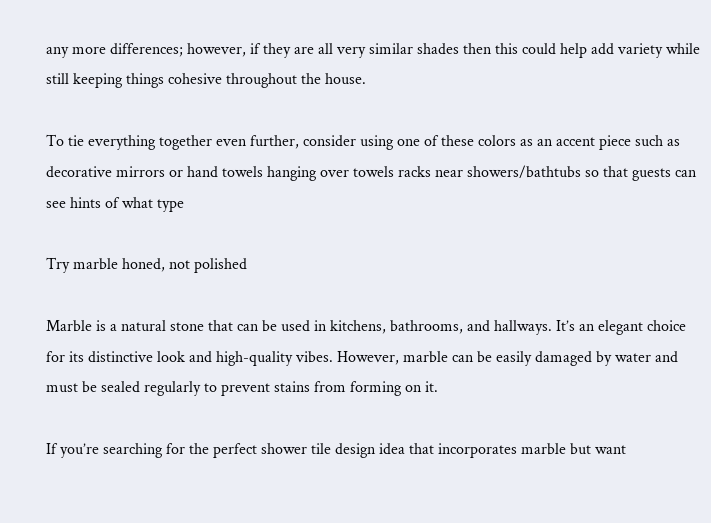any more differences; however, if they are all very similar shades then this could help add variety while still keeping things cohesive throughout the house.

To tie everything together even further, consider using one of these colors as an accent piece such as decorative mirrors or hand towels hanging over towels racks near showers/bathtubs so that guests can see hints of what type

Try marble honed, not polished

Marble is a natural stone that can be used in kitchens, bathrooms, and hallways. It’s an elegant choice for its distinctive look and high-quality vibes. However, marble can be easily damaged by water and must be sealed regularly to prevent stains from forming on it.

If you’re searching for the perfect shower tile design idea that incorporates marble but want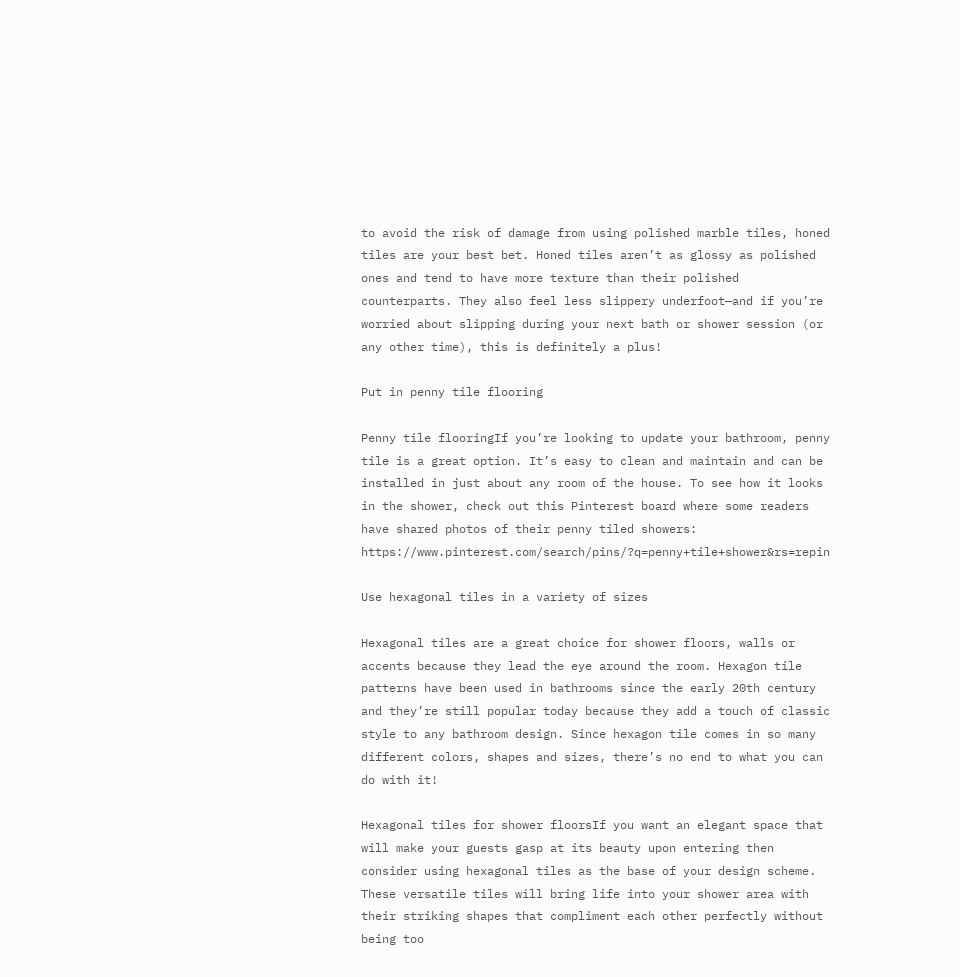to avoid the risk of damage from using polished marble tiles, honed tiles are your best bet. Honed tiles aren’t as glossy as polished ones and tend to have more texture than their polished counterparts. They also feel less slippery underfoot—and if you’re worried about slipping during your next bath or shower session (or any other time), this is definitely a plus!

Put in penny tile flooring

Penny tile flooringIf you’re looking to update your bathroom, penny tile is a great option. It’s easy to clean and maintain and can be installed in just about any room of the house. To see how it looks in the shower, check out this Pinterest board where some readers have shared photos of their penny tiled showers: https://www.pinterest.com/search/pins/?q=penny+tile+shower&rs=repin

Use hexagonal tiles in a variety of sizes

Hexagonal tiles are a great choice for shower floors, walls or accents because they lead the eye around the room. Hexagon tile patterns have been used in bathrooms since the early 20th century and they’re still popular today because they add a touch of classic style to any bathroom design. Since hexagon tile comes in so many different colors, shapes and sizes, there’s no end to what you can do with it!

Hexagonal tiles for shower floorsIf you want an elegant space that will make your guests gasp at its beauty upon entering then consider using hexagonal tiles as the base of your design scheme. These versatile tiles will bring life into your shower area with their striking shapes that compliment each other perfectly without being too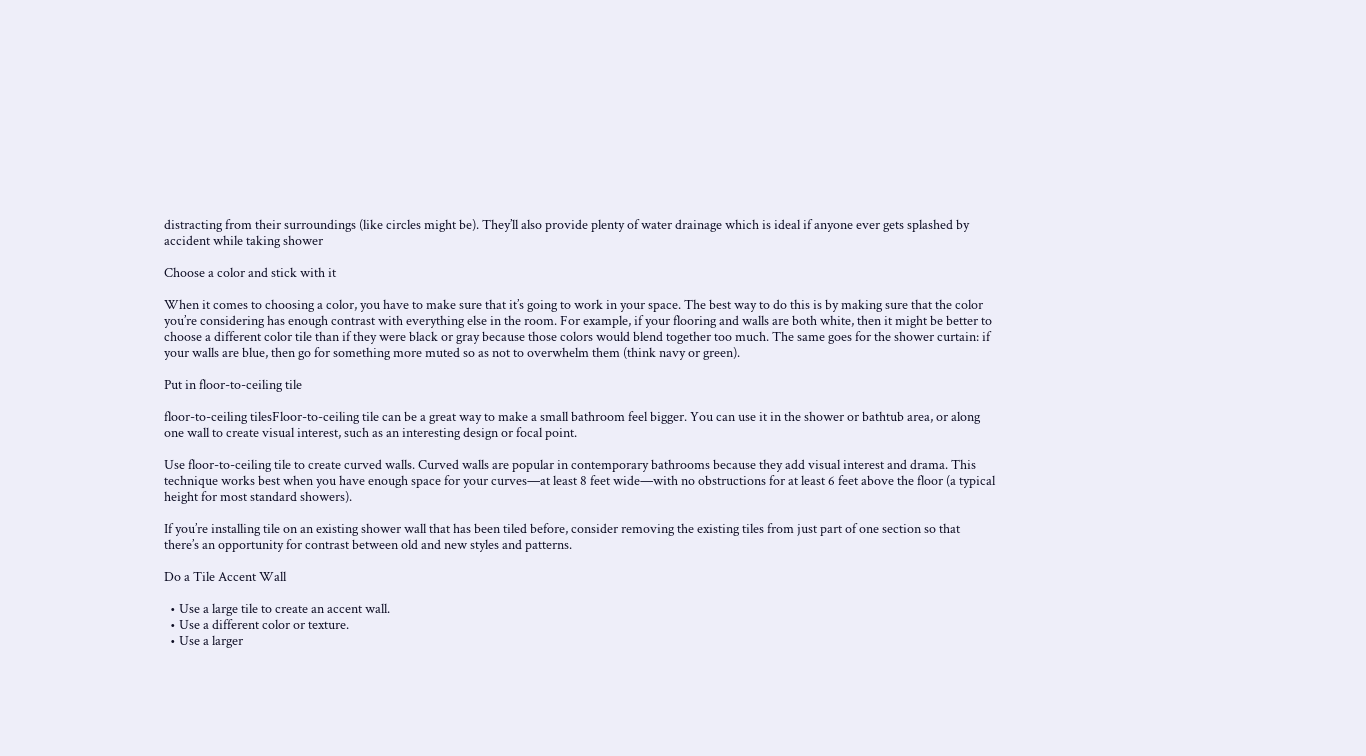distracting from their surroundings (like circles might be). They’ll also provide plenty of water drainage which is ideal if anyone ever gets splashed by accident while taking shower

Choose a color and stick with it

When it comes to choosing a color, you have to make sure that it’s going to work in your space. The best way to do this is by making sure that the color you’re considering has enough contrast with everything else in the room. For example, if your flooring and walls are both white, then it might be better to choose a different color tile than if they were black or gray because those colors would blend together too much. The same goes for the shower curtain: if your walls are blue, then go for something more muted so as not to overwhelm them (think navy or green).

Put in floor-to-ceiling tile

floor-to-ceiling tilesFloor-to-ceiling tile can be a great way to make a small bathroom feel bigger. You can use it in the shower or bathtub area, or along one wall to create visual interest, such as an interesting design or focal point.

Use floor-to-ceiling tile to create curved walls. Curved walls are popular in contemporary bathrooms because they add visual interest and drama. This technique works best when you have enough space for your curves—at least 8 feet wide—with no obstructions for at least 6 feet above the floor (a typical height for most standard showers).

If you’re installing tile on an existing shower wall that has been tiled before, consider removing the existing tiles from just part of one section so that there’s an opportunity for contrast between old and new styles and patterns.

Do a Tile Accent Wall

  • Use a large tile to create an accent wall.
  • Use a different color or texture.
  • Use a larger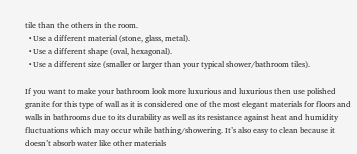tile than the others in the room.
  • Use a different material (stone, glass, metal).
  • Use a different shape (oval, hexagonal).
  • Use a different size (smaller or larger than your typical shower/bathroom tiles).

If you want to make your bathroom look more luxurious and luxurious then use polished granite for this type of wall as it is considered one of the most elegant materials for floors and walls in bathrooms due to its durability as well as its resistance against heat and humidity fluctuations which may occur while bathing/showering. It’s also easy to clean because it doesn’t absorb water like other materials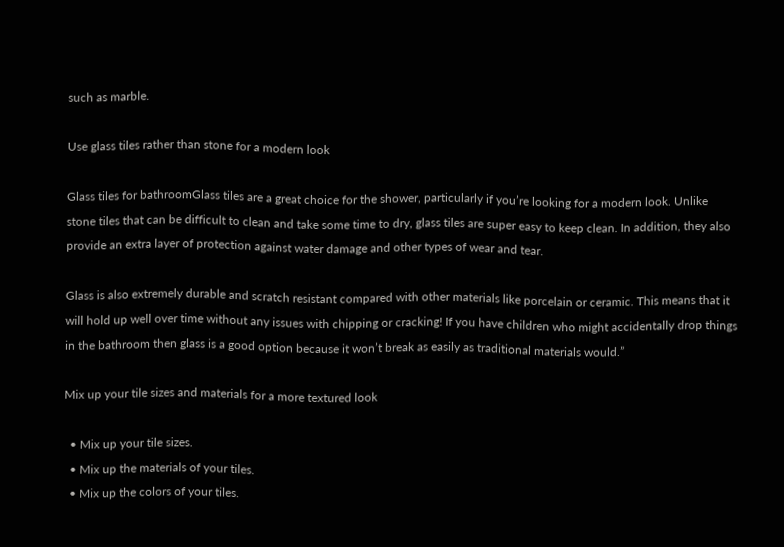such as marble.

Use glass tiles rather than stone for a modern look

Glass tiles for bathroomGlass tiles are a great choice for the shower, particularly if you’re looking for a modern look. Unlike stone tiles that can be difficult to clean and take some time to dry, glass tiles are super easy to keep clean. In addition, they also provide an extra layer of protection against water damage and other types of wear and tear.

Glass is also extremely durable and scratch resistant compared with other materials like porcelain or ceramic. This means that it will hold up well over time without any issues with chipping or cracking! If you have children who might accidentally drop things in the bathroom then glass is a good option because it won’t break as easily as traditional materials would.”

Mix up your tile sizes and materials for a more textured look

  • Mix up your tile sizes.
  • Mix up the materials of your tiles.
  • Mix up the colors of your tiles.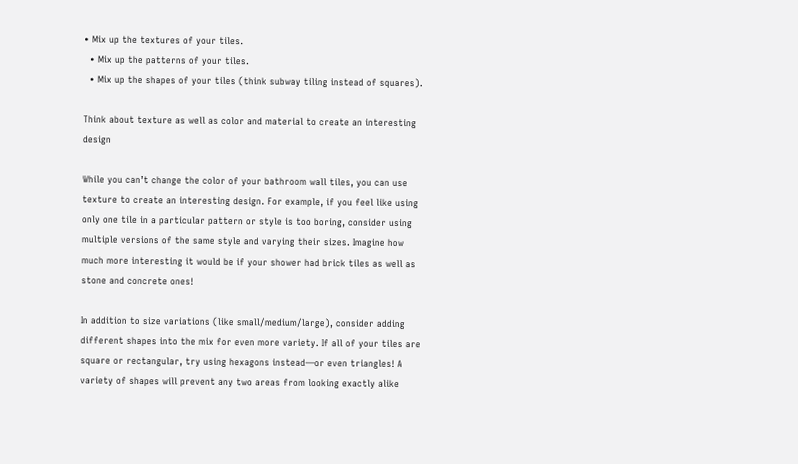• Mix up the textures of your tiles.
  • Mix up the patterns of your tiles.
  • Mix up the shapes of your tiles (think subway tiling instead of squares).

Think about texture as well as color and material to create an interesting design

While you can’t change the color of your bathroom wall tiles, you can use texture to create an interesting design. For example, if you feel like using only one tile in a particular pattern or style is too boring, consider using multiple versions of the same style and varying their sizes. Imagine how much more interesting it would be if your shower had brick tiles as well as stone and concrete ones!

In addition to size variations (like small/medium/large), consider adding different shapes into the mix for even more variety. If all of your tiles are square or rectangular, try using hexagons instead—or even triangles! A variety of shapes will prevent any two areas from looking exactly alike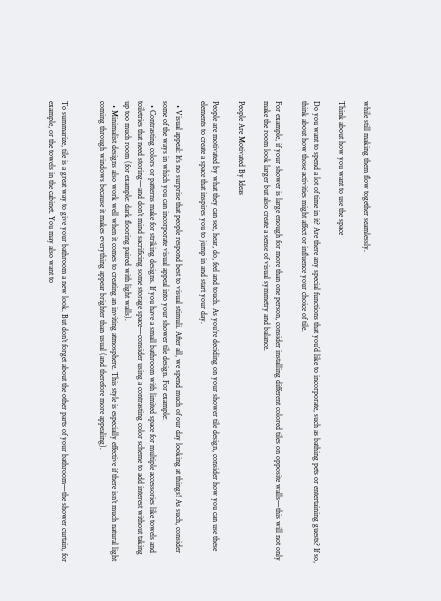while still making them flow together seamlessly.

Think about how you want to use the space

Do you want to spend a lot of time in it? Are there any special functions that you’d like to incorporate, such as bathing pets or entertaining guests? If so, think about how those activities might affect or influence your choice of tile.

For example, if your shower is large enough for more than one person, consider installing different colored tiles on opposite walls—this will not only make the room look larger but also create a sense of visual symmetry and balance.

People Are Motivated By Ideas

People are motivated by what they can see, hear, do, feel and touch. As you’re deciding on your shower tile design, consider how you can use these elements to create a space that inspires you to jump in and start your day.

  • Visual appeal: It’s no surprise that people respond best to visual stimuli. After all, we spend much of our day looking at things! As such, consider some of the ways in which you can incorporate visual appeal into your shower tile design. For example:
  • Contrasting colors or patterns make for striking designs. If you have a small bathroom with limited space for multiple accessories like towels and toiletries that need storing—and don’t mind sacrificing some storage space—consider using a contrasting color scheme to add interest without taking up too much room (for example: dark flooring paired with light walls).
  • Minimalist designs also work well when it comes to creating an inviting atmosphere. This style is especially effective if there isn’t much natural light coming through windows because it makes everything appear brighter than usual (and therefore more appealing).


To summarize, tile is a great way to give your bathroom a new look. But don’t forget about the other parts of your bathroom—the shower curtain, for example, or the towels in the cabinet. You may also want to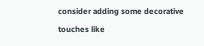consider adding some decorative touches like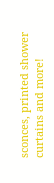sconces, printed shower curtains and more!